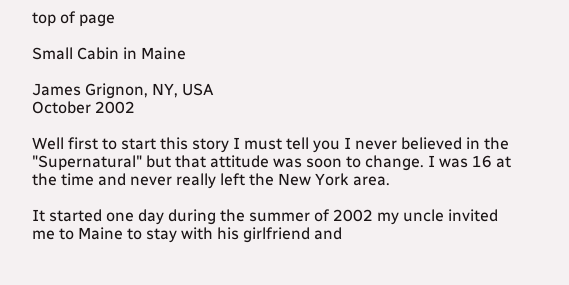top of page

Small Cabin in Maine

James Grignon, NY, USA
October 2002

Well first to start this story I must tell you I never believed in the "Supernatural" but that attitude was soon to change. I was 16 at the time and never really left the New York area.

It started one day during the summer of 2002 my uncle invited me to Maine to stay with his girlfriend and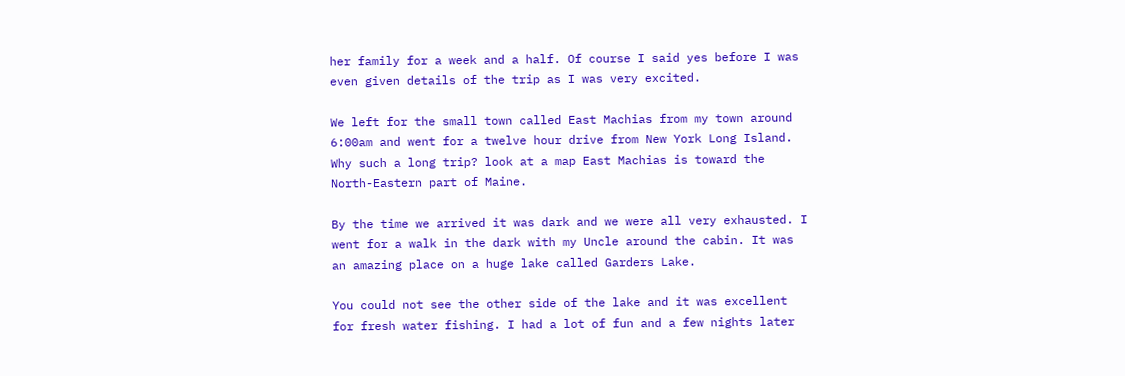her family for a week and a half. Of course I said yes before I was even given details of the trip as I was very excited.

We left for the small town called East Machias from my town around 6:00am and went for a twelve hour drive from New York Long Island. Why such a long trip? look at a map East Machias is toward the North-Eastern part of Maine.

By the time we arrived it was dark and we were all very exhausted. I went for a walk in the dark with my Uncle around the cabin. It was an amazing place on a huge lake called Garders Lake.

You could not see the other side of the lake and it was excellent for fresh water fishing. I had a lot of fun and a few nights later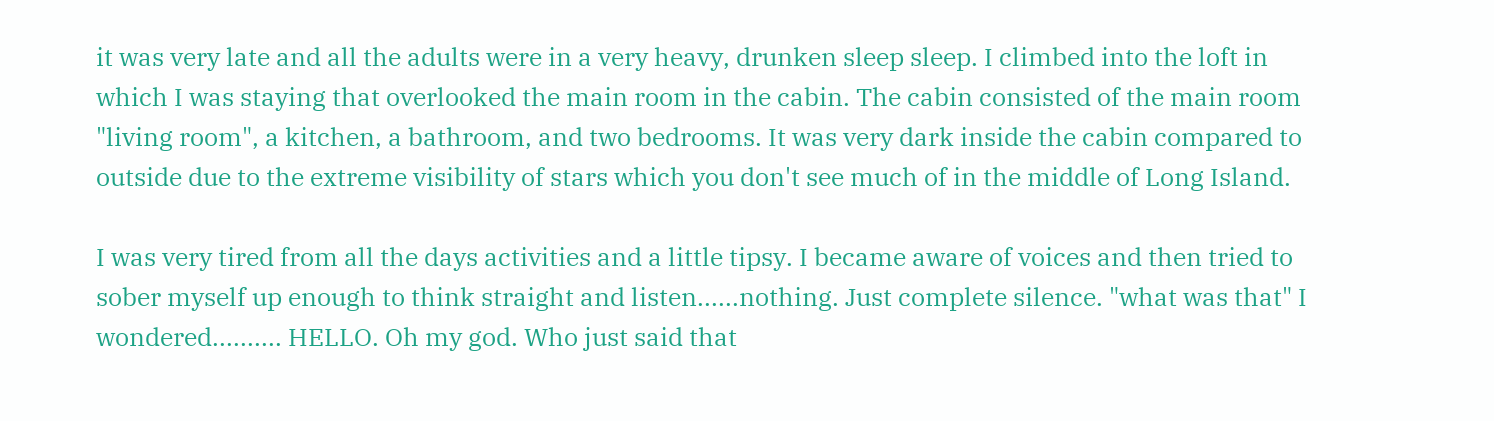it was very late and all the adults were in a very heavy, drunken sleep sleep. I climbed into the loft in which I was staying that overlooked the main room in the cabin. The cabin consisted of the main room "living room", a kitchen, a bathroom, and two bedrooms. It was very dark inside the cabin compared to outside due to the extreme visibility of stars which you don't see much of in the middle of Long Island.

I was very tired from all the days activities and a little tipsy. I became aware of voices and then tried to sober myself up enough to think straight and listen......nothing. Just complete silence. "what was that" I wondered.......... HELLO. Oh my god. Who just said that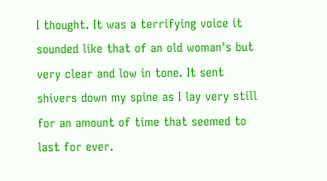I thought. It was a terrifying voice it sounded like that of an old woman's but very clear and low in tone. It sent shivers down my spine as I lay very still for an amount of time that seemed to last for ever.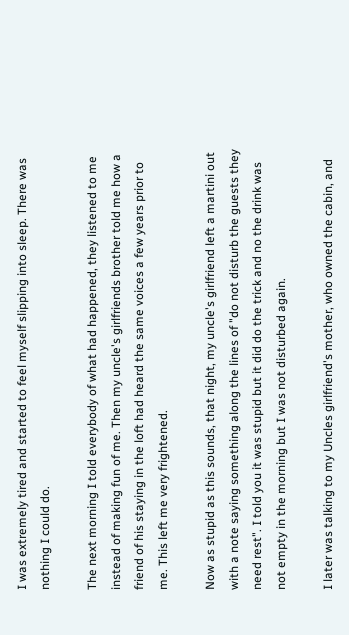I was extremely tired and started to feel myself slipping into sleep. There was nothing I could do.

The next morning I told everybody of what had happened, they listened to me instead of making fun of me. Then my uncle's girlfriends brother told me how a friend of his staying in the loft had heard the same voices a few years prior to me. This left me very frightened.

Now as stupid as this sounds, that night, my uncle's girlfriend left a martini out with a note saying something along the lines of "do not disturb the guests they need rest". I told you it was stupid but it did do the trick and no the drink was not empty in the morning but I was not disturbed again.

I later was talking to my Uncles girlfriend's mother, who owned the cabin, and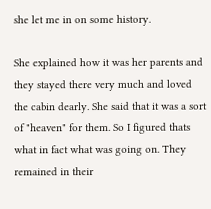she let me in on some history.

She explained how it was her parents and they stayed there very much and loved the cabin dearly. She said that it was a sort of "heaven" for them. So I figured thats what in fact what was going on. They remained in their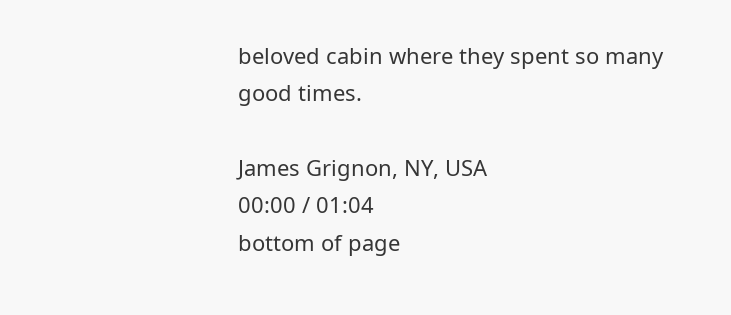beloved cabin where they spent so many good times.

James Grignon, NY, USA
00:00 / 01:04
bottom of page